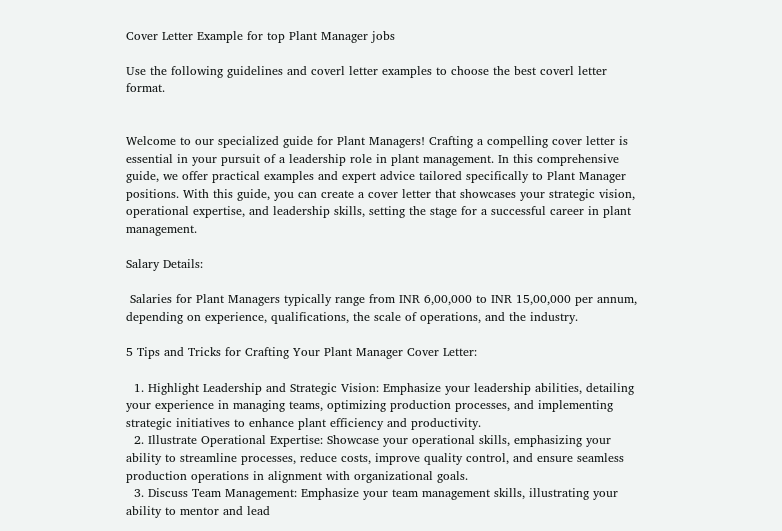Cover Letter Example for top Plant Manager jobs

Use the following guidelines and coverl letter examples to choose the best coverl letter format.


Welcome to our specialized guide for Plant Managers! Crafting a compelling cover letter is essential in your pursuit of a leadership role in plant management. In this comprehensive guide, we offer practical examples and expert advice tailored specifically to Plant Manager positions. With this guide, you can create a cover letter that showcases your strategic vision, operational expertise, and leadership skills, setting the stage for a successful career in plant management.

Salary Details:

 Salaries for Plant Managers typically range from INR 6,00,000 to INR 15,00,000 per annum, depending on experience, qualifications, the scale of operations, and the industry.

5 Tips and Tricks for Crafting Your Plant Manager Cover Letter:

  1. Highlight Leadership and Strategic Vision: Emphasize your leadership abilities, detailing your experience in managing teams, optimizing production processes, and implementing strategic initiatives to enhance plant efficiency and productivity.
  2. Illustrate Operational Expertise: Showcase your operational skills, emphasizing your ability to streamline processes, reduce costs, improve quality control, and ensure seamless production operations in alignment with organizational goals.
  3. Discuss Team Management: Emphasize your team management skills, illustrating your ability to mentor and lead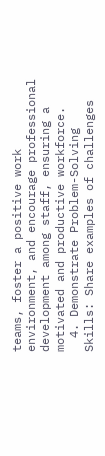teams, foster a positive work environment, and encourage professional development among staff, ensuring a motivated and productive workforce.
  4. Demonstrate Problem-Solving Skills: Share examples of challenges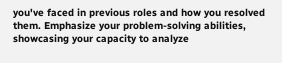you've faced in previous roles and how you resolved them. Emphasize your problem-solving abilities, showcasing your capacity to analyze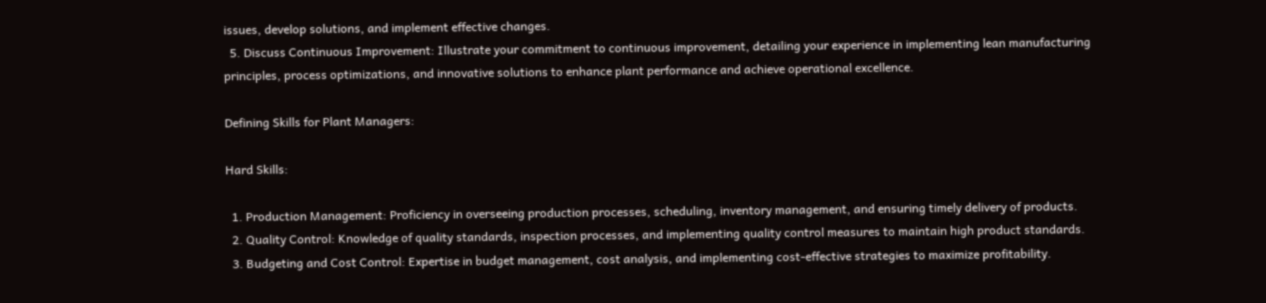issues, develop solutions, and implement effective changes.
  5. Discuss Continuous Improvement: Illustrate your commitment to continuous improvement, detailing your experience in implementing lean manufacturing principles, process optimizations, and innovative solutions to enhance plant performance and achieve operational excellence.

Defining Skills for Plant Managers:

Hard Skills:

  1. Production Management: Proficiency in overseeing production processes, scheduling, inventory management, and ensuring timely delivery of products.
  2. Quality Control: Knowledge of quality standards, inspection processes, and implementing quality control measures to maintain high product standards.
  3. Budgeting and Cost Control: Expertise in budget management, cost analysis, and implementing cost-effective strategies to maximize profitability.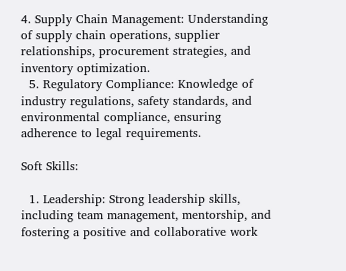4. Supply Chain Management: Understanding of supply chain operations, supplier relationships, procurement strategies, and inventory optimization.
  5. Regulatory Compliance: Knowledge of industry regulations, safety standards, and environmental compliance, ensuring adherence to legal requirements.

Soft Skills:

  1. Leadership: Strong leadership skills, including team management, mentorship, and fostering a positive and collaborative work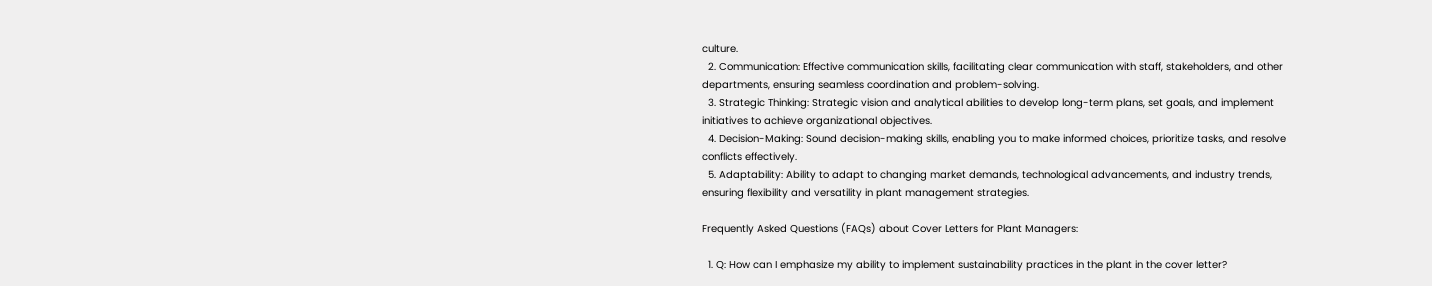culture.
  2. Communication: Effective communication skills, facilitating clear communication with staff, stakeholders, and other departments, ensuring seamless coordination and problem-solving.
  3. Strategic Thinking: Strategic vision and analytical abilities to develop long-term plans, set goals, and implement initiatives to achieve organizational objectives.
  4. Decision-Making: Sound decision-making skills, enabling you to make informed choices, prioritize tasks, and resolve conflicts effectively.
  5. Adaptability: Ability to adapt to changing market demands, technological advancements, and industry trends, ensuring flexibility and versatility in plant management strategies.

Frequently Asked Questions (FAQs) about Cover Letters for Plant Managers:

  1. Q: How can I emphasize my ability to implement sustainability practices in the plant in the cover letter?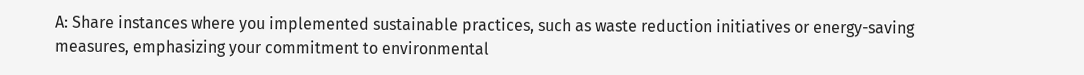A: Share instances where you implemented sustainable practices, such as waste reduction initiatives or energy-saving measures, emphasizing your commitment to environmental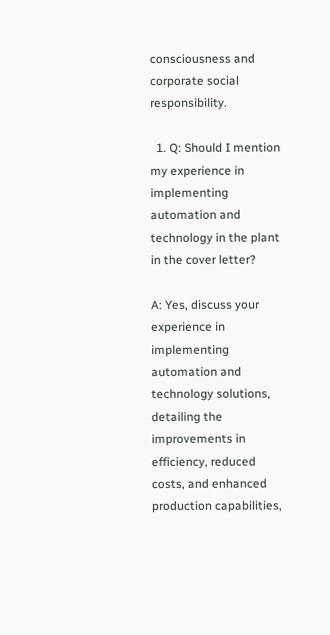consciousness and corporate social responsibility.

  1. Q: Should I mention my experience in implementing automation and technology in the plant in the cover letter?

A: Yes, discuss your experience in implementing automation and technology solutions, detailing the improvements in efficiency, reduced costs, and enhanced production capabilities,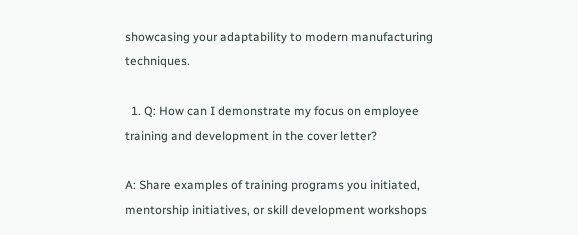showcasing your adaptability to modern manufacturing techniques.

  1. Q: How can I demonstrate my focus on employee training and development in the cover letter?

A: Share examples of training programs you initiated, mentorship initiatives, or skill development workshops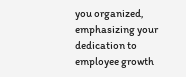you organized, emphasizing your dedication to employee growth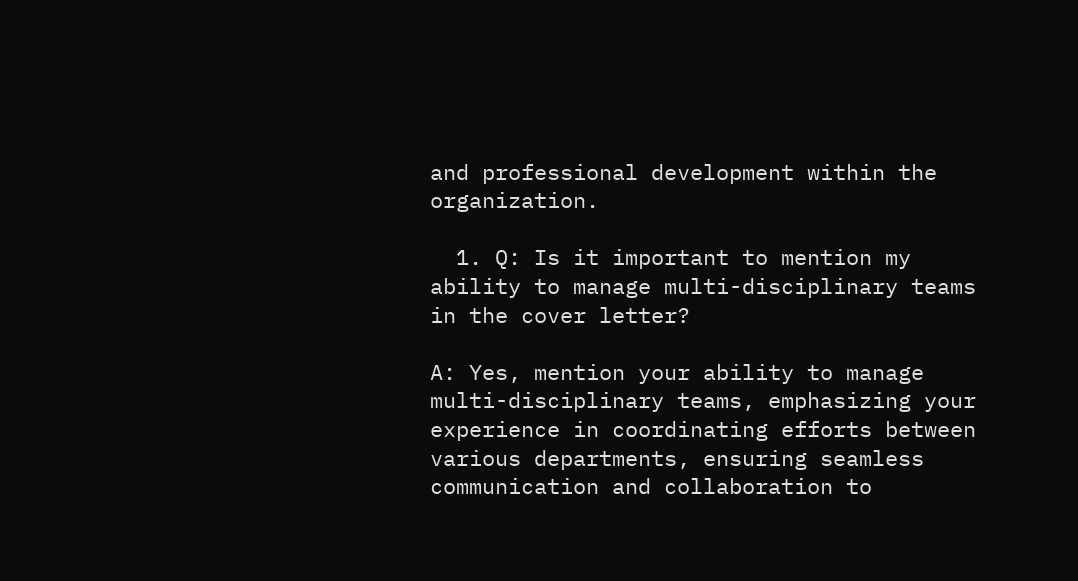and professional development within the organization.

  1. Q: Is it important to mention my ability to manage multi-disciplinary teams in the cover letter?

A: Yes, mention your ability to manage multi-disciplinary teams, emphasizing your experience in coordinating efforts between various departments, ensuring seamless communication and collaboration to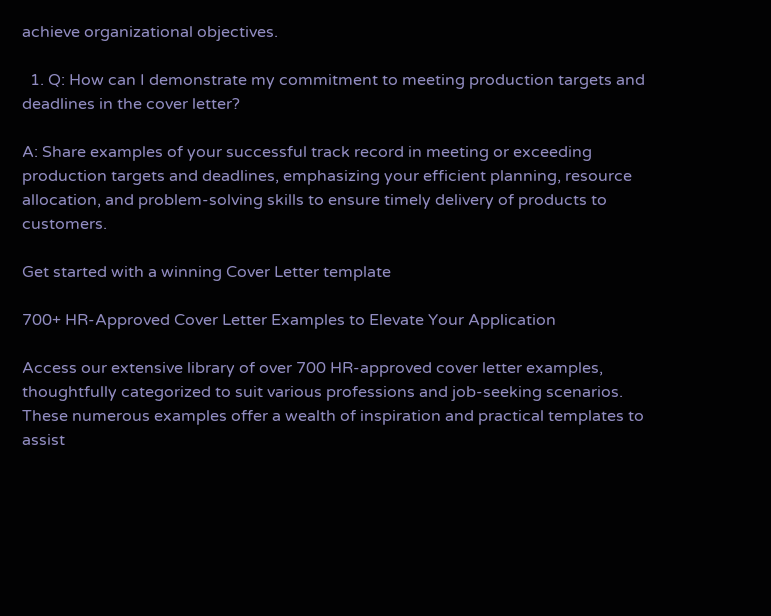achieve organizational objectives.

  1. Q: How can I demonstrate my commitment to meeting production targets and deadlines in the cover letter?

A: Share examples of your successful track record in meeting or exceeding production targets and deadlines, emphasizing your efficient planning, resource allocation, and problem-solving skills to ensure timely delivery of products to customers.

Get started with a winning Cover Letter template

700+ HR-Approved Cover Letter Examples to Elevate Your Application

Access our extensive library of over 700 HR-approved cover letter examples, thoughtfully categorized to suit various professions and job-seeking scenarios. These numerous examples offer a wealth of inspiration and practical templates to assist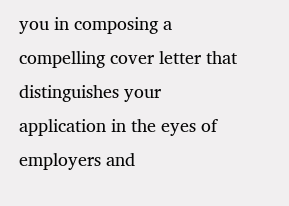you in composing a compelling cover letter that distinguishes your application in the eyes of employers and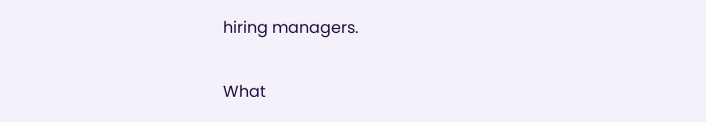hiring managers.


What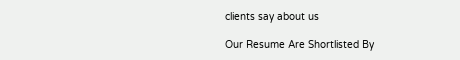clients say about us

Our Resume Are Shortlisted By